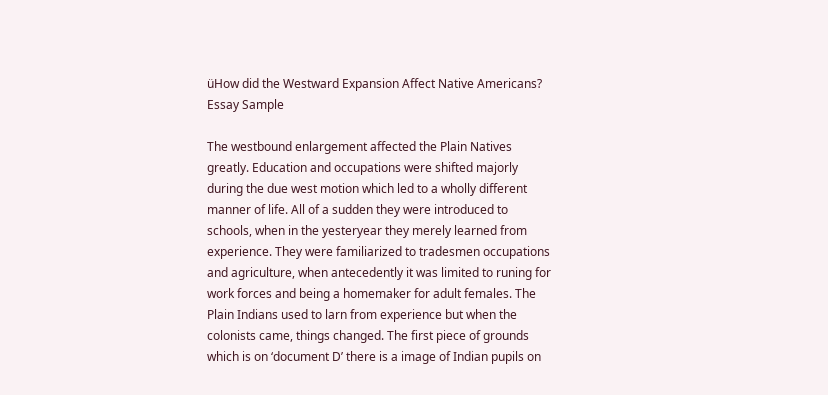üHow did the Westward Expansion Affect Native Americans? Essay Sample

The westbound enlargement affected the Plain Natives greatly. Education and occupations were shifted majorly during the due west motion which led to a wholly different manner of life. All of a sudden they were introduced to schools, when in the yesteryear they merely learned from experience. They were familiarized to tradesmen occupations and agriculture, when antecedently it was limited to runing for work forces and being a homemaker for adult females. The Plain Indians used to larn from experience but when the colonists came, things changed. The first piece of grounds which is on ‘document D’ there is a image of Indian pupils on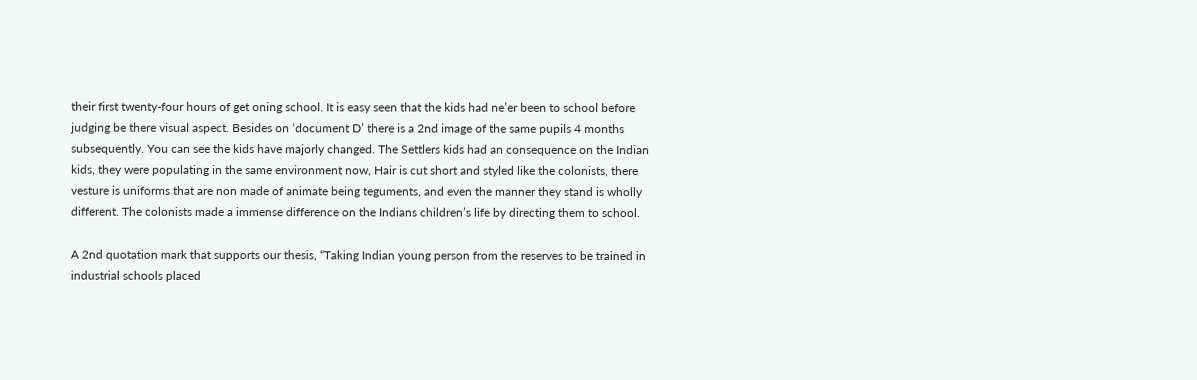their first twenty-four hours of get oning school. It is easy seen that the kids had ne’er been to school before judging be there visual aspect. Besides on ‘document D’ there is a 2nd image of the same pupils 4 months subsequently. You can see the kids have majorly changed. The Settlers kids had an consequence on the Indian kids, they were populating in the same environment now, Hair is cut short and styled like the colonists, there vesture is uniforms that are non made of animate being teguments, and even the manner they stand is wholly different. The colonists made a immense difference on the Indians children’s life by directing them to school.

A 2nd quotation mark that supports our thesis, “Taking Indian young person from the reserves to be trained in industrial schools placed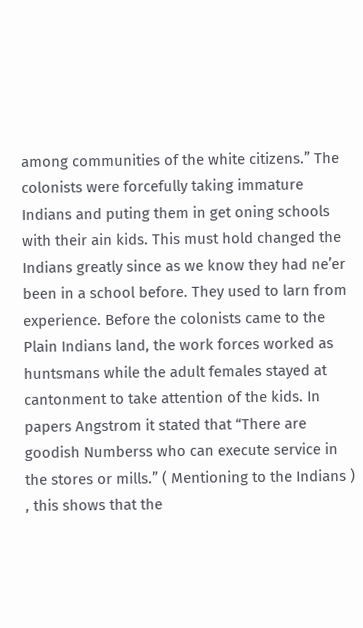among communities of the white citizens.” The colonists were forcefully taking immature Indians and puting them in get oning schools with their ain kids. This must hold changed the Indians greatly since as we know they had ne’er been in a school before. They used to larn from experience. Before the colonists came to the Plain Indians land, the work forces worked as huntsmans while the adult females stayed at cantonment to take attention of the kids. In papers Angstrom it stated that “There are goodish Numberss who can execute service in the stores or mills.” ( Mentioning to the Indians ) , this shows that the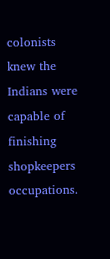colonists knew the Indians were capable of finishing shopkeepers occupations.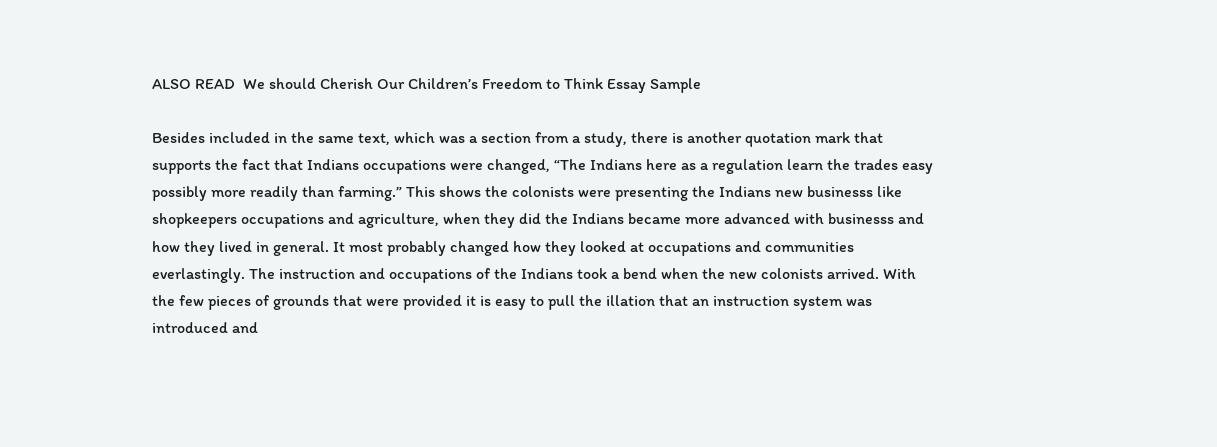ALSO READ  We should Cherish Our Children’s Freedom to Think Essay Sample

Besides included in the same text, which was a section from a study, there is another quotation mark that supports the fact that Indians occupations were changed, “The Indians here as a regulation learn the trades easy possibly more readily than farming.” This shows the colonists were presenting the Indians new businesss like shopkeepers occupations and agriculture, when they did the Indians became more advanced with businesss and how they lived in general. It most probably changed how they looked at occupations and communities everlastingly. The instruction and occupations of the Indians took a bend when the new colonists arrived. With the few pieces of grounds that were provided it is easy to pull the illation that an instruction system was introduced and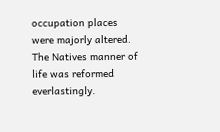occupation places were majorly altered. The Natives manner of life was reformed everlastingly.